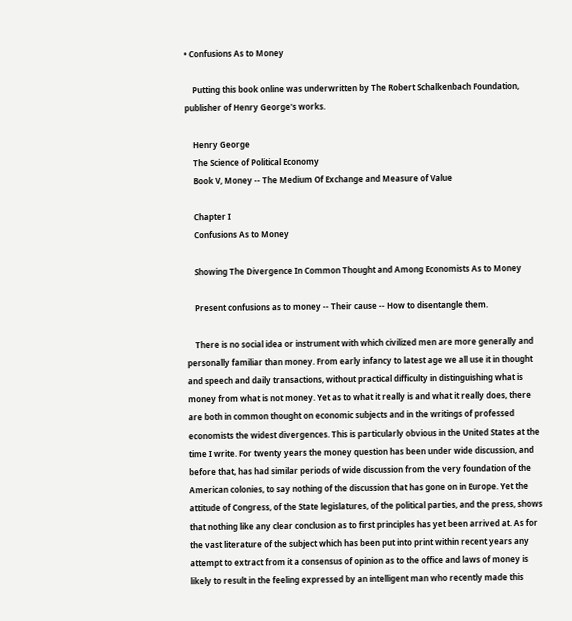• Confusions As to Money

    Putting this book online was underwritten by The Robert Schalkenbach Foundation, publisher of Henry George's works.

    Henry George
    The Science of Political Economy
    Book V, Money -- The Medium Of Exchange and Measure of Value

    Chapter I
    Confusions As to Money

    Showing The Divergence In Common Thought and Among Economists As to Money

    Present confusions as to money -- Their cause -- How to disentangle them.

    There is no social idea or instrument with which civilized men are more generally and personally familiar than money. From early infancy to latest age we all use it in thought and speech and daily transactions, without practical difficulty in distinguishing what is money from what is not money. Yet as to what it really is and what it really does, there are both in common thought on economic subjects and in the writings of professed economists the widest divergences. This is particularly obvious in the United States at the time I write. For twenty years the money question has been under wide discussion, and before that, has had similar periods of wide discussion from the very foundation of the American colonies, to say nothing of the discussion that has gone on in Europe. Yet the attitude of Congress, of the State legislatures, of the political parties, and the press, shows that nothing like any clear conclusion as to first principles has yet been arrived at. As for the vast literature of the subject which has been put into print within recent years any attempt to extract from it a consensus of opinion as to the office and laws of money is likely to result in the feeling expressed by an intelligent man who recently made this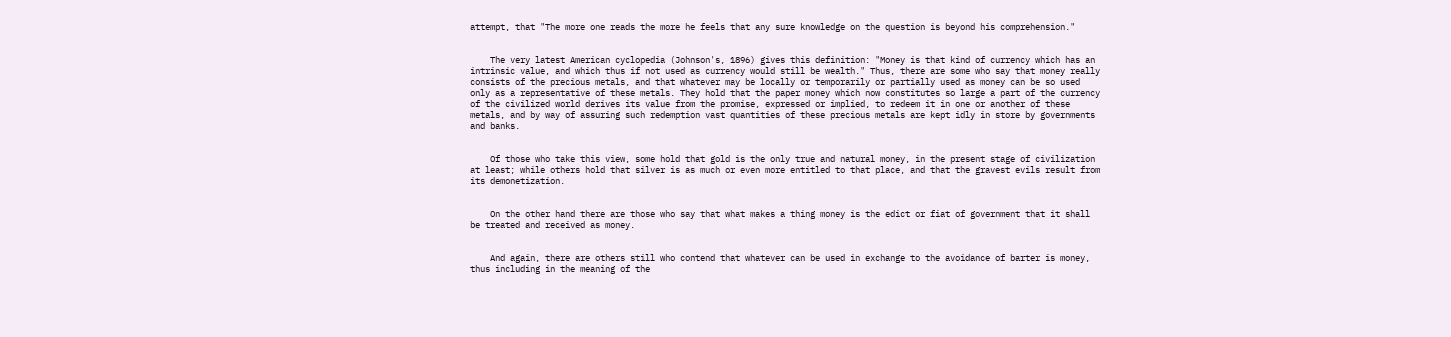attempt, that "The more one reads the more he feels that any sure knowledge on the question is beyond his comprehension."


    The very latest American cyclopedia (Johnson's, 1896) gives this definition: "Money is that kind of currency which has an intrinsic value, and which thus if not used as currency would still be wealth." Thus, there are some who say that money really consists of the precious metals, and that whatever may be locally or temporarily or partially used as money can be so used only as a representative of these metals. They hold that the paper money which now constitutes so large a part of the currency of the civilized world derives its value from the promise, expressed or implied, to redeem it in one or another of these metals, and by way of assuring such redemption vast quantities of these precious metals are kept idly in store by governments and banks.


    Of those who take this view, some hold that gold is the only true and natural money, in the present stage of civilization at least; while others hold that silver is as much or even more entitled to that place, and that the gravest evils result from its demonetization.


    On the other hand there are those who say that what makes a thing money is the edict or fiat of government that it shall be treated and received as money.


    And again, there are others still who contend that whatever can be used in exchange to the avoidance of barter is money, thus including in the meaning of the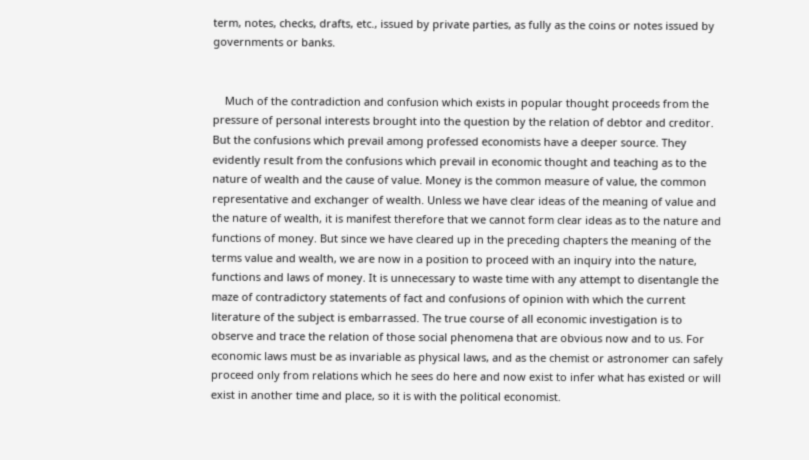term, notes, checks, drafts, etc., issued by private parties, as fully as the coins or notes issued by governments or banks.


    Much of the contradiction and confusion which exists in popular thought proceeds from the pressure of personal interests brought into the question by the relation of debtor and creditor. But the confusions which prevail among professed economists have a deeper source. They evidently result from the confusions which prevail in economic thought and teaching as to the nature of wealth and the cause of value. Money is the common measure of value, the common representative and exchanger of wealth. Unless we have clear ideas of the meaning of value and the nature of wealth, it is manifest therefore that we cannot form clear ideas as to the nature and functions of money. But since we have cleared up in the preceding chapters the meaning of the terms value and wealth, we are now in a position to proceed with an inquiry into the nature, functions and laws of money. It is unnecessary to waste time with any attempt to disentangle the maze of contradictory statements of fact and confusions of opinion with which the current literature of the subject is embarrassed. The true course of all economic investigation is to observe and trace the relation of those social phenomena that are obvious now and to us. For economic laws must be as invariable as physical laws, and as the chemist or astronomer can safely proceed only from relations which he sees do here and now exist to infer what has existed or will exist in another time and place, so it is with the political economist.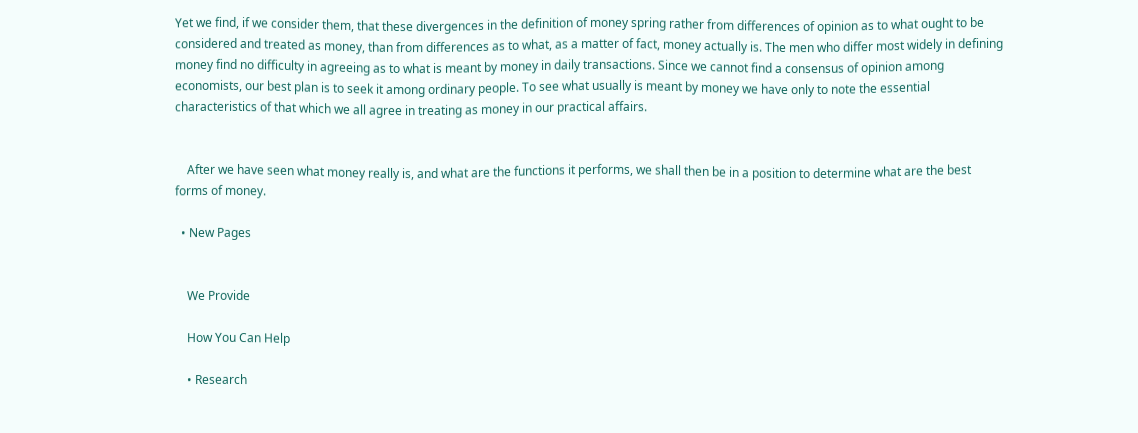Yet we find, if we consider them, that these divergences in the definition of money spring rather from differences of opinion as to what ought to be considered and treated as money, than from differences as to what, as a matter of fact, money actually is. The men who differ most widely in defining money find no difficulty in agreeing as to what is meant by money in daily transactions. Since we cannot find a consensus of opinion among economists, our best plan is to seek it among ordinary people. To see what usually is meant by money we have only to note the essential characteristics of that which we all agree in treating as money in our practical affairs.


    After we have seen what money really is, and what are the functions it performs, we shall then be in a position to determine what are the best forms of money.

  • New Pages


    We Provide

    How You Can Help

    • Research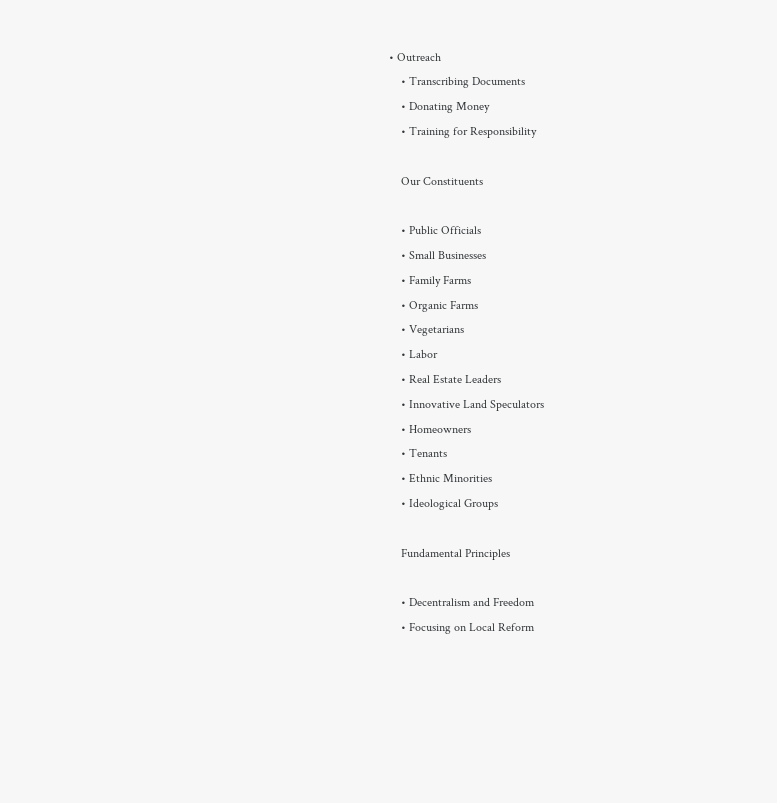• Outreach
    • Transcribing Documents
    • Donating Money
    • Training for Responsibility

    Our Constituents

    • Public Officials
    • Small Businesses
    • Family Farms
    • Organic Farms
    • Vegetarians
    • Labor
    • Real Estate Leaders
    • Innovative Land Speculators
    • Homeowners
    • Tenants
    • Ethnic Minorities
    • Ideological Groups

    Fundamental Principles

    • Decentralism and Freedom
    • Focusing on Local Reform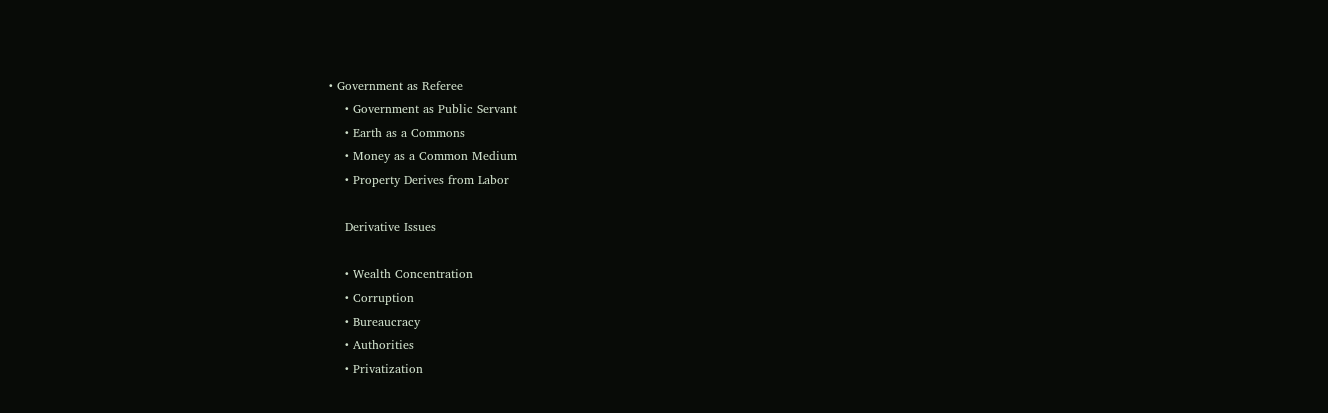• Government as Referee
    • Government as Public Servant
    • Earth as a Commons
    • Money as a Common Medium
    • Property Derives from Labor

    Derivative Issues

    • Wealth Concentration
    • Corruption
    • Bureaucracy
    • Authorities
    • Privatization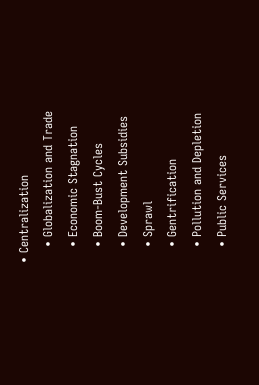• Centralization
    • Globalization and Trade
    • Economic Stagnation
    • Boom-Bust Cycles
    • Development Subsidies
    • Sprawl
    • Gentrification
    • Pollution and Depletion
    • Public Services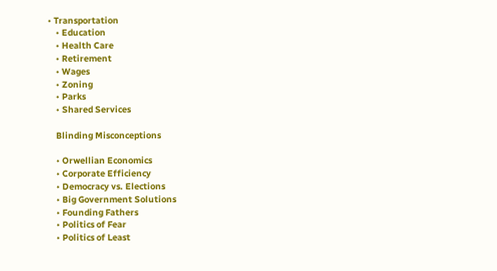• Transportation
    • Education
    • Health Care
    • Retirement
    • Wages
    • Zoning
    • Parks
    • Shared Services

    Blinding Misconceptions

    • Orwellian Economics
    • Corporate Efficiency
    • Democracy vs. Elections
    • Big Government Solutions
    • Founding Fathers
    • Politics of Fear
    • Politics of Least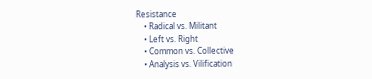Resistance
    • Radical vs. Militant
    • Left vs. Right
    • Common vs. Collective
    • Analysis vs. Vilification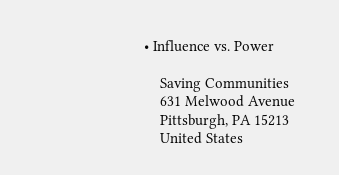• Influence vs. Power

    Saving Communities
    631 Melwood Avenue
    Pittsburgh, PA 15213
    United States